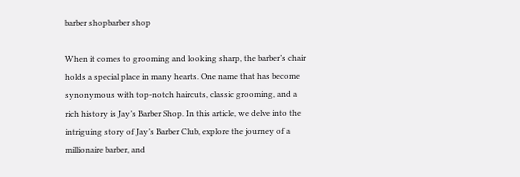barber shopbarber shop

When it comes to grooming and looking sharp, the barber’s chair holds a special place in many hearts. One name that has become synonymous with top-notch haircuts, classic grooming, and a rich history is Jay’s Barber Shop. In this article, we delve into the intriguing story of Jay’s Barber Club, explore the journey of a millionaire barber, and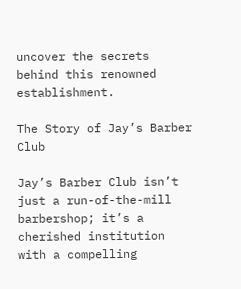uncover the secrets behind this renowned establishment.

The Story of Jay’s Barber Club

Jay’s Barber Club isn’t just a run-of-the-mill barbershop; it’s a cherished institution with a compelling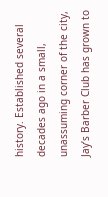history. Established several decades ago in a small, unassuming corner of the city, Jay’s Barber Club has grown to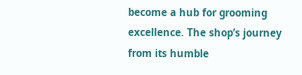become a hub for grooming excellence. The shop’s journey from its humble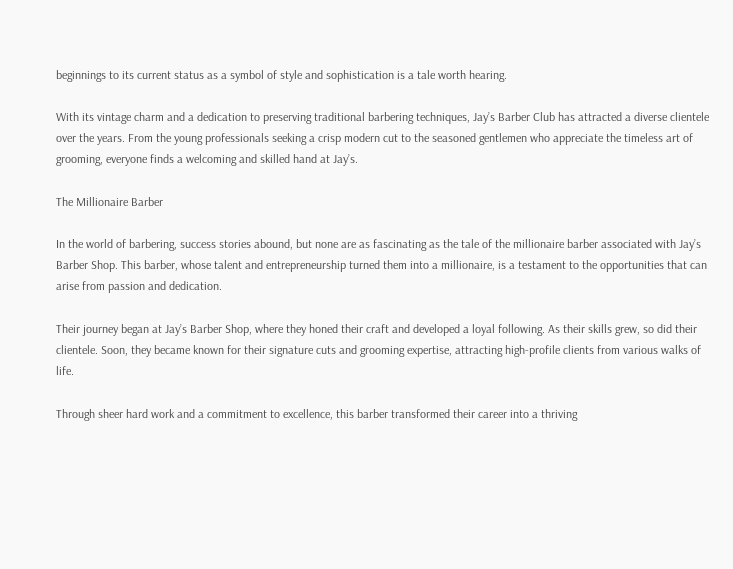beginnings to its current status as a symbol of style and sophistication is a tale worth hearing.

With its vintage charm and a dedication to preserving traditional barbering techniques, Jay’s Barber Club has attracted a diverse clientele over the years. From the young professionals seeking a crisp modern cut to the seasoned gentlemen who appreciate the timeless art of grooming, everyone finds a welcoming and skilled hand at Jay’s.

The Millionaire Barber

In the world of barbering, success stories abound, but none are as fascinating as the tale of the millionaire barber associated with Jay’s Barber Shop. This barber, whose talent and entrepreneurship turned them into a millionaire, is a testament to the opportunities that can arise from passion and dedication.

Their journey began at Jay’s Barber Shop, where they honed their craft and developed a loyal following. As their skills grew, so did their clientele. Soon, they became known for their signature cuts and grooming expertise, attracting high-profile clients from various walks of life.

Through sheer hard work and a commitment to excellence, this barber transformed their career into a thriving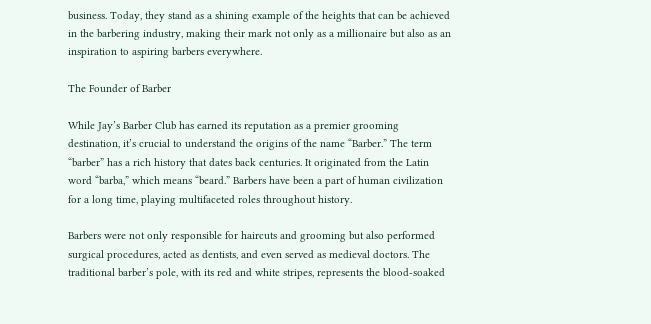business. Today, they stand as a shining example of the heights that can be achieved in the barbering industry, making their mark not only as a millionaire but also as an inspiration to aspiring barbers everywhere.

The Founder of Barber

While Jay’s Barber Club has earned its reputation as a premier grooming destination, it’s crucial to understand the origins of the name “Barber.” The term “barber” has a rich history that dates back centuries. It originated from the Latin word “barba,” which means “beard.” Barbers have been a part of human civilization for a long time, playing multifaceted roles throughout history.

Barbers were not only responsible for haircuts and grooming but also performed surgical procedures, acted as dentists, and even served as medieval doctors. The traditional barber’s pole, with its red and white stripes, represents the blood-soaked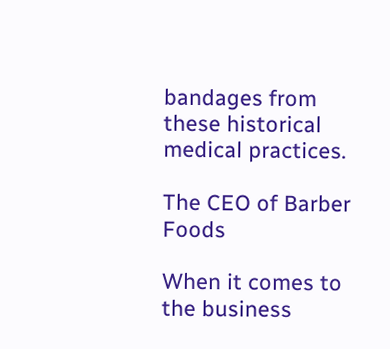bandages from these historical medical practices.

The CEO of Barber Foods

When it comes to the business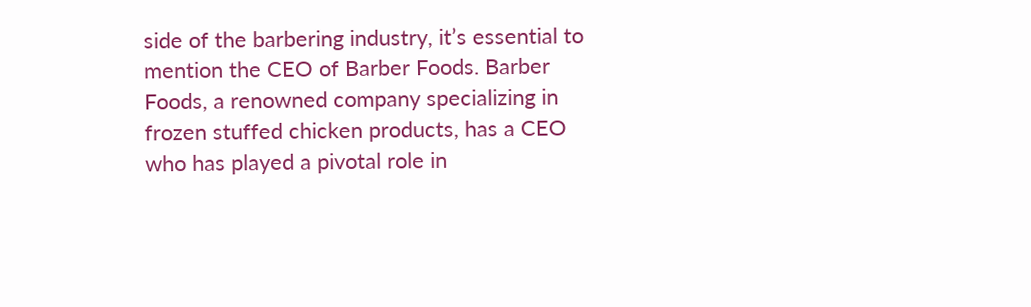side of the barbering industry, it’s essential to mention the CEO of Barber Foods. Barber Foods, a renowned company specializing in frozen stuffed chicken products, has a CEO who has played a pivotal role in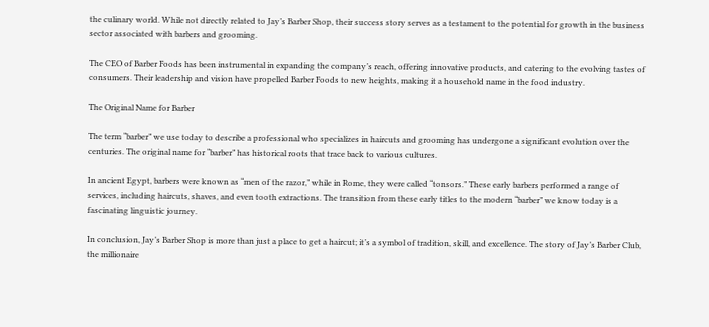the culinary world. While not directly related to Jay’s Barber Shop, their success story serves as a testament to the potential for growth in the business sector associated with barbers and grooming.

The CEO of Barber Foods has been instrumental in expanding the company’s reach, offering innovative products, and catering to the evolving tastes of consumers. Their leadership and vision have propelled Barber Foods to new heights, making it a household name in the food industry.

The Original Name for Barber

The term “barber” we use today to describe a professional who specializes in haircuts and grooming has undergone a significant evolution over the centuries. The original name for “barber” has historical roots that trace back to various cultures.

In ancient Egypt, barbers were known as “men of the razor,” while in Rome, they were called “tonsors.” These early barbers performed a range of services, including haircuts, shaves, and even tooth extractions. The transition from these early titles to the modern “barber” we know today is a fascinating linguistic journey.

In conclusion, Jay’s Barber Shop is more than just a place to get a haircut; it’s a symbol of tradition, skill, and excellence. The story of Jay’s Barber Club, the millionaire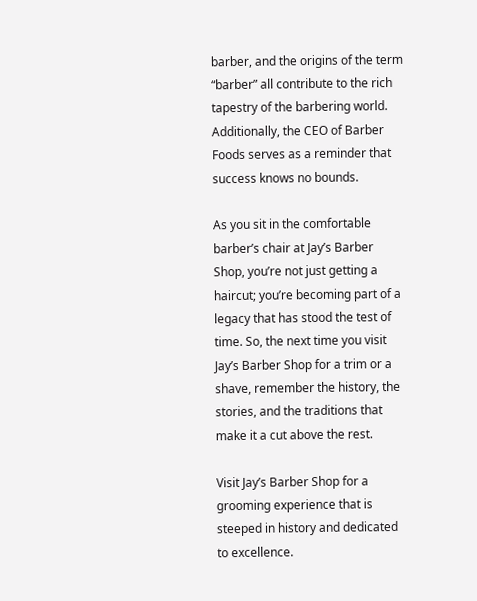barber, and the origins of the term “barber” all contribute to the rich tapestry of the barbering world. Additionally, the CEO of Barber Foods serves as a reminder that success knows no bounds.

As you sit in the comfortable barber’s chair at Jay’s Barber Shop, you’re not just getting a haircut; you’re becoming part of a legacy that has stood the test of time. So, the next time you visit Jay’s Barber Shop for a trim or a shave, remember the history, the stories, and the traditions that make it a cut above the rest.

Visit Jay’s Barber Shop for a grooming experience that is steeped in history and dedicated to excellence.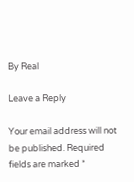By Real

Leave a Reply

Your email address will not be published. Required fields are marked *